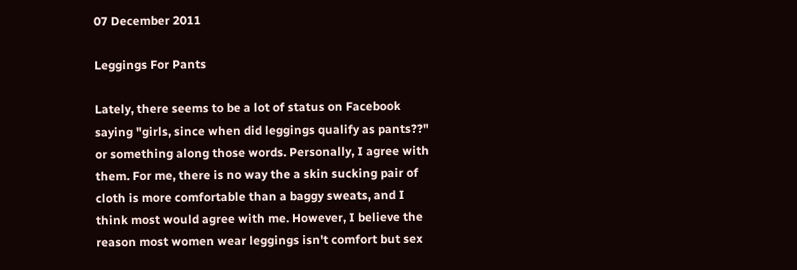07 December 2011

Leggings For Pants

Lately, there seems to be a lot of status on Facebook saying "girls, since when did leggings qualify as pants??" or something along those words. Personally, I agree with them. For me, there is no way the a skin sucking pair of cloth is more comfortable than a baggy sweats, and I think most would agree with me. However, I believe the reason most women wear leggings isn't comfort but sex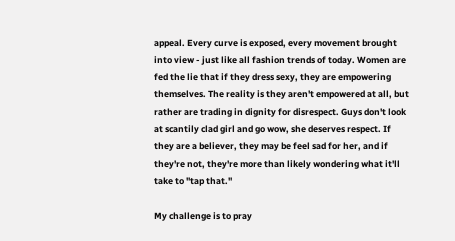appeal. Every curve is exposed, every movement brought into view - just like all fashion trends of today. Women are fed the lie that if they dress sexy, they are empowering themselves. The reality is they aren't empowered at all, but rather are trading in dignity for disrespect. Guys don't look at scantily clad girl and go wow, she deserves respect. If they are a believer, they may be feel sad for her, and if they're not, they're more than likely wondering what it'll take to "tap that."

My challenge is to pray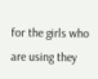for the girls who are using they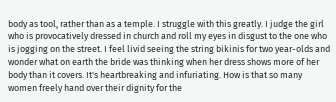body as tool, rather than as a temple. I struggle with this greatly. I judge the girl who is provocatively dressed in church and roll my eyes in disgust to the one who is jogging on the street. I feel livid seeing the string bikinis for two year-olds and wonder what on earth the bride was thinking when her dress shows more of her body than it covers. It's heartbreaking and infuriating. How is that so many women freely hand over their dignity for the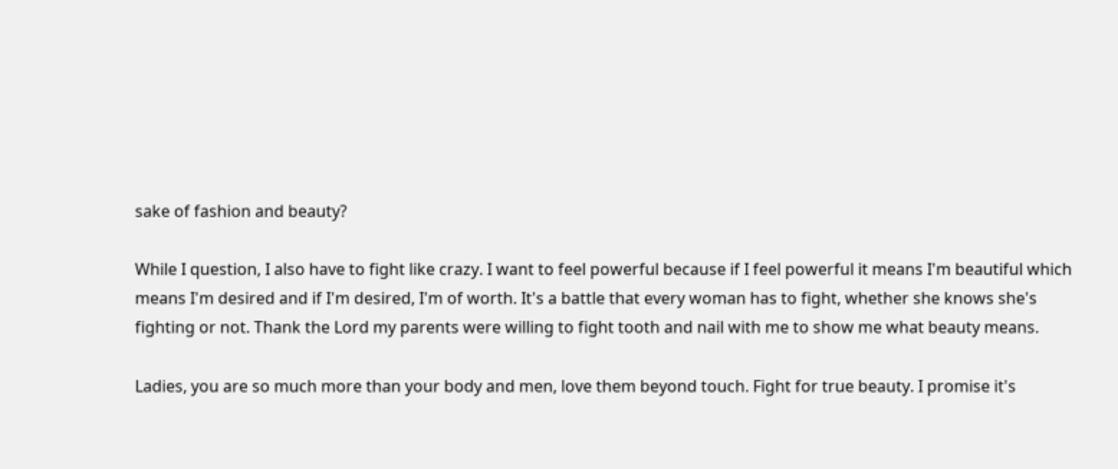sake of fashion and beauty?

While I question, I also have to fight like crazy. I want to feel powerful because if I feel powerful it means I'm beautiful which means I'm desired and if I'm desired, I'm of worth. It's a battle that every woman has to fight, whether she knows she's fighting or not. Thank the Lord my parents were willing to fight tooth and nail with me to show me what beauty means.

Ladies, you are so much more than your body and men, love them beyond touch. Fight for true beauty. I promise it's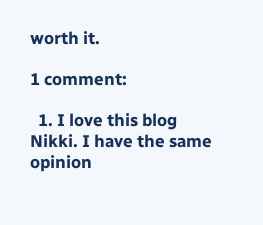worth it.

1 comment:

  1. I love this blog Nikki. I have the same opinion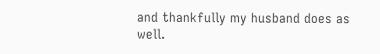and thankfully my husband does as well.